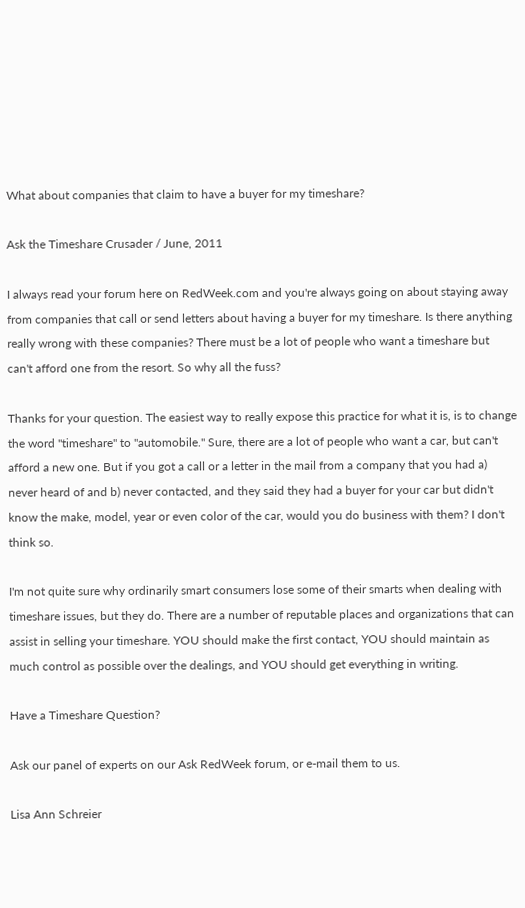What about companies that claim to have a buyer for my timeshare?

Ask the Timeshare Crusader / June, 2011

I always read your forum here on RedWeek.com and you're always going on about staying away from companies that call or send letters about having a buyer for my timeshare. Is there anything really wrong with these companies? There must be a lot of people who want a timeshare but can't afford one from the resort. So why all the fuss?

Thanks for your question. The easiest way to really expose this practice for what it is, is to change the word "timeshare" to "automobile." Sure, there are a lot of people who want a car, but can't afford a new one. But if you got a call or a letter in the mail from a company that you had a) never heard of and b) never contacted, and they said they had a buyer for your car but didn't know the make, model, year or even color of the car, would you do business with them? I don't think so.

I'm not quite sure why ordinarily smart consumers lose some of their smarts when dealing with timeshare issues, but they do. There are a number of reputable places and organizations that can assist in selling your timeshare. YOU should make the first contact, YOU should maintain as much control as possible over the dealings, and YOU should get everything in writing.

Have a Timeshare Question?

Ask our panel of experts on our Ask RedWeek forum, or e-mail them to us.

Lisa Ann Schreier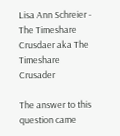Lisa Ann Schreier - The Timeshare Crusdaer aka The Timeshare Crusader

The answer to this question came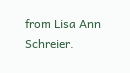from Lisa Ann Schreier.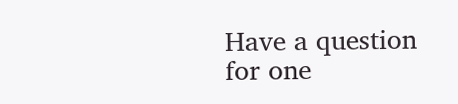Have a question for one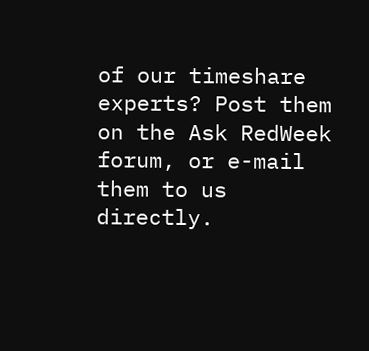of our timeshare experts? Post them on the Ask RedWeek forum, or e-mail them to us directly.